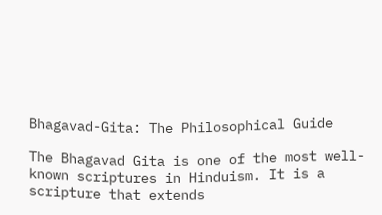Bhagavad-Gita: The Philosophical Guide

The Bhagavad Gita is one of the most well-known scriptures in Hinduism. It is a scripture that extends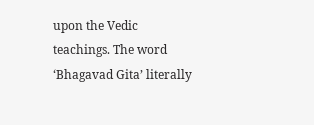upon the Vedic teachings. The word ‘Bhagavad Gita’ literally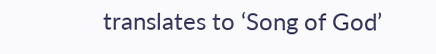translates to ‘Song of God’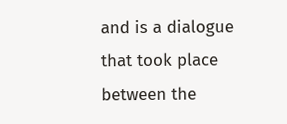and is a dialogue that took place between the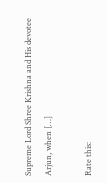Supreme Lord Shree Krishna and His devotee Arjun, when […]

Rate this: